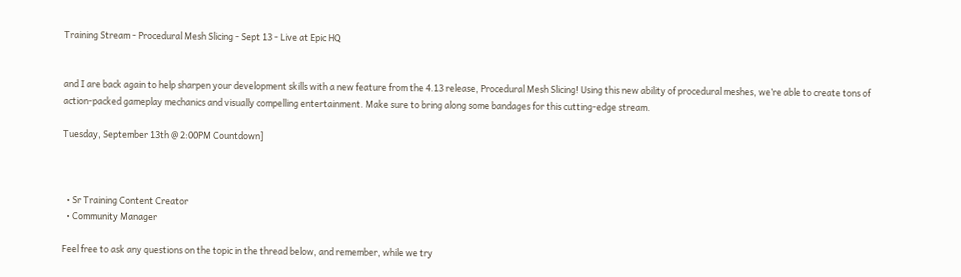Training Stream - Procedural Mesh Slicing - Sept 13 - Live at Epic HQ


and I are back again to help sharpen your development skills with a new feature from the 4.13 release, Procedural Mesh Slicing! Using this new ability of procedural meshes, we’re able to create tons of action-packed gameplay mechanics and visually compelling entertainment. Make sure to bring along some bandages for this cutting-edge stream.

Tuesday, September 13th @ 2:00PM Countdown]



  • Sr Training Content Creator
  • Community Manager

Feel free to ask any questions on the topic in the thread below, and remember, while we try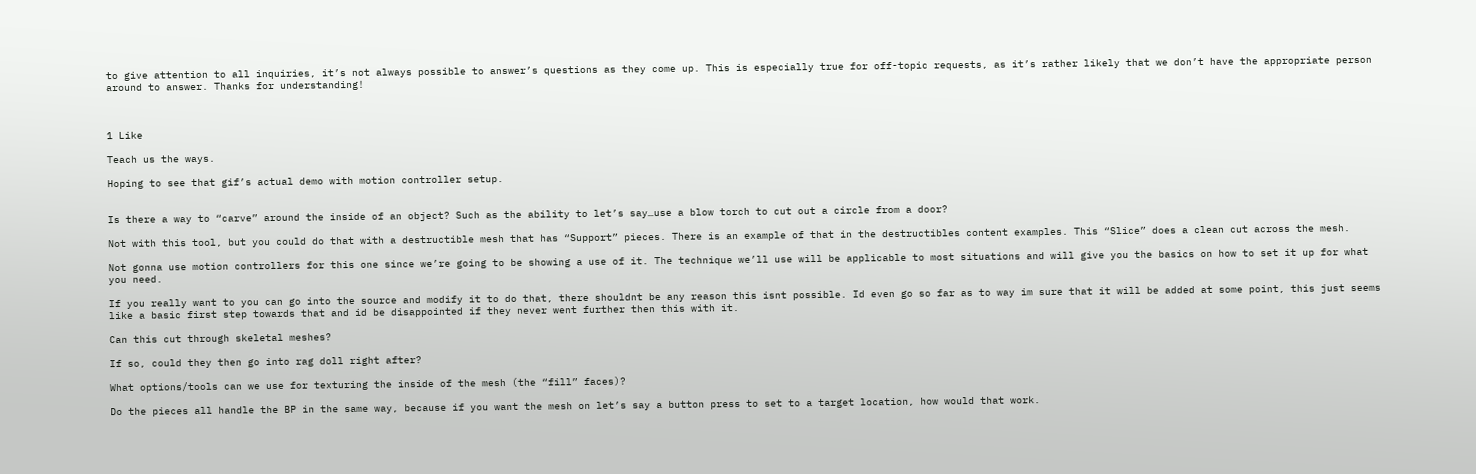to give attention to all inquiries, it’s not always possible to answer’s questions as they come up. This is especially true for off-topic requests, as it’s rather likely that we don’t have the appropriate person around to answer. Thanks for understanding!



1 Like

Teach us the ways.

Hoping to see that gif’s actual demo with motion controller setup.


Is there a way to “carve” around the inside of an object? Such as the ability to let’s say…use a blow torch to cut out a circle from a door?

Not with this tool, but you could do that with a destructible mesh that has “Support” pieces. There is an example of that in the destructibles content examples. This “Slice” does a clean cut across the mesh.

Not gonna use motion controllers for this one since we’re going to be showing a use of it. The technique we’ll use will be applicable to most situations and will give you the basics on how to set it up for what you need.

If you really want to you can go into the source and modify it to do that, there shouldnt be any reason this isnt possible. Id even go so far as to way im sure that it will be added at some point, this just seems like a basic first step towards that and id be disappointed if they never went further then this with it.

Can this cut through skeletal meshes?

If so, could they then go into rag doll right after?

What options/tools can we use for texturing the inside of the mesh (the “fill” faces)?

Do the pieces all handle the BP in the same way, because if you want the mesh on let’s say a button press to set to a target location, how would that work.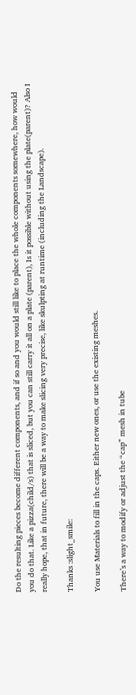Do the resulting pieces become different components, and if so and you would still like to place the whole components somewhere, how would you do that. Like a pizza(child/s) that is sliced, but you can still carry it all on a plate (parent), Is it possible without using the plate(parent)? Also I really hope, that in future, there will be a way to make slicing very precise, like skulpting at runtime (including the Landscape).

Thanks :slight_smile:

You use Materials to fill in the caps. Either new ones, or use the existing meshes.

There’s a way to modify or adjust the “cap” mesh in tube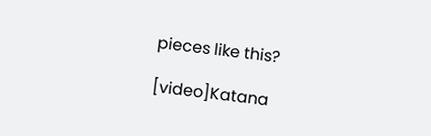pieces like this?

[video]Katana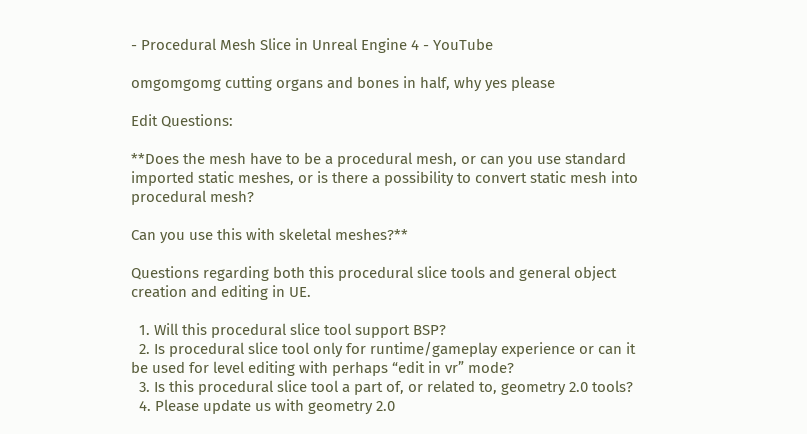- Procedural Mesh Slice in Unreal Engine 4 - YouTube

omgomgomg cutting organs and bones in half, why yes please

Edit Questions:

**Does the mesh have to be a procedural mesh, or can you use standard imported static meshes, or is there a possibility to convert static mesh into procedural mesh?

Can you use this with skeletal meshes?**

Questions regarding both this procedural slice tools and general object creation and editing in UE.

  1. Will this procedural slice tool support BSP?
  2. Is procedural slice tool only for runtime/gameplay experience or can it be used for level editing with perhaps “edit in vr” mode?
  3. Is this procedural slice tool a part of, or related to, geometry 2.0 tools?
  4. Please update us with geometry 2.0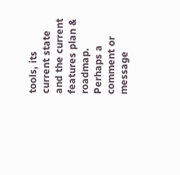tools, its current state and the current features plan & roadmap. Perhaps a comment or message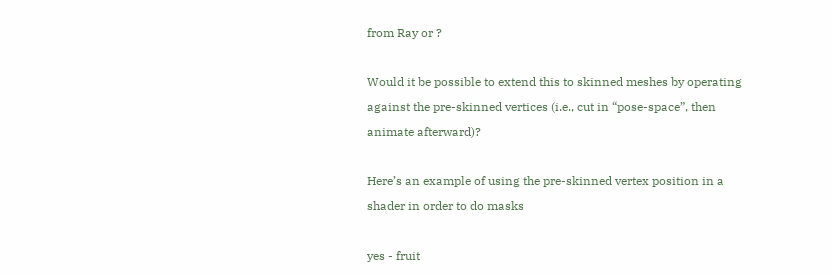from Ray or ?

Would it be possible to extend this to skinned meshes by operating against the pre-skinned vertices (i.e., cut in “pose-space”, then animate afterward)?

Here’s an example of using the pre-skinned vertex position in a shader in order to do masks

yes - fruit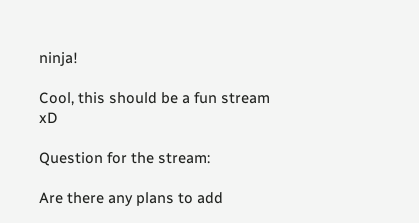ninja!

Cool, this should be a fun stream xD

Question for the stream:

Are there any plans to add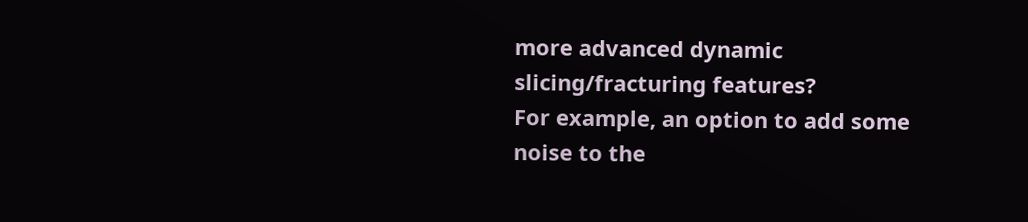more advanced dynamic slicing/fracturing features?
For example, an option to add some noise to the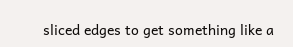sliced edges to get something like a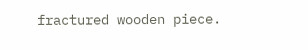fractured wooden piece.